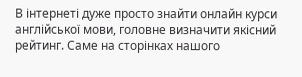В інтернеті дуже просто знайти онлайн курси англійської мови, головне визначити якісний рейтинг. Саме на сторінках нашого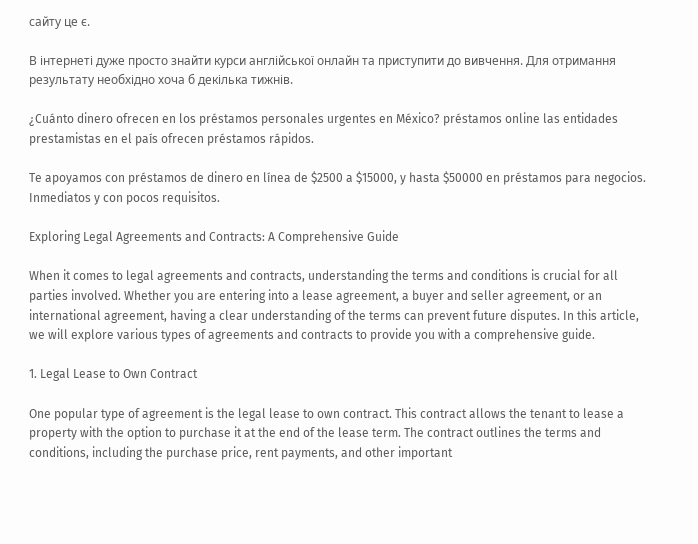сайту це є.

В інтернеті дуже просто знайти курси англійської онлайн та приступити до вивчення. Для отримання результату необхідно хоча б декілька тижнів.

¿Cuánto dinero ofrecen en los préstamos personales urgentes en México? préstamos online las entidades prestamistas en el país ofrecen préstamos rápidos.

Te apoyamos con préstamos de dinero en línea de $2500 a $15000, y hasta $50000 en préstamos para negocios. Inmediatos y con pocos requisitos.

Exploring Legal Agreements and Contracts: A Comprehensive Guide

When it comes to legal agreements and contracts, understanding the terms and conditions is crucial for all parties involved. Whether you are entering into a lease agreement, a buyer and seller agreement, or an international agreement, having a clear understanding of the terms can prevent future disputes. In this article, we will explore various types of agreements and contracts to provide you with a comprehensive guide.

1. Legal Lease to Own Contract

One popular type of agreement is the legal lease to own contract. This contract allows the tenant to lease a property with the option to purchase it at the end of the lease term. The contract outlines the terms and conditions, including the purchase price, rent payments, and other important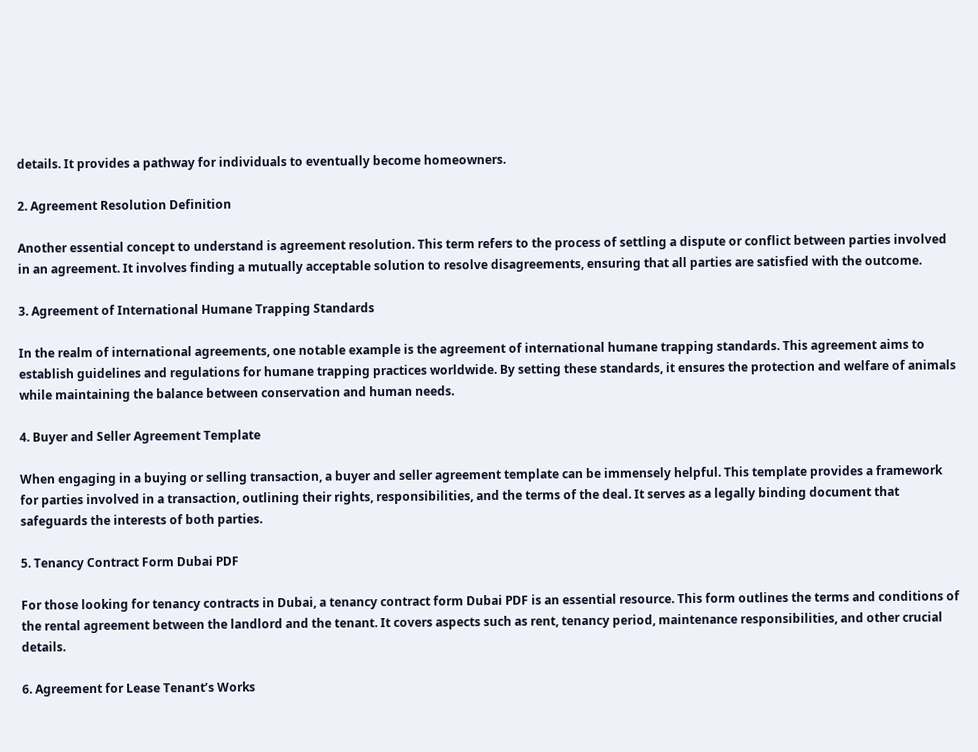details. It provides a pathway for individuals to eventually become homeowners.

2. Agreement Resolution Definition

Another essential concept to understand is agreement resolution. This term refers to the process of settling a dispute or conflict between parties involved in an agreement. It involves finding a mutually acceptable solution to resolve disagreements, ensuring that all parties are satisfied with the outcome.

3. Agreement of International Humane Trapping Standards

In the realm of international agreements, one notable example is the agreement of international humane trapping standards. This agreement aims to establish guidelines and regulations for humane trapping practices worldwide. By setting these standards, it ensures the protection and welfare of animals while maintaining the balance between conservation and human needs.

4. Buyer and Seller Agreement Template

When engaging in a buying or selling transaction, a buyer and seller agreement template can be immensely helpful. This template provides a framework for parties involved in a transaction, outlining their rights, responsibilities, and the terms of the deal. It serves as a legally binding document that safeguards the interests of both parties.

5. Tenancy Contract Form Dubai PDF

For those looking for tenancy contracts in Dubai, a tenancy contract form Dubai PDF is an essential resource. This form outlines the terms and conditions of the rental agreement between the landlord and the tenant. It covers aspects such as rent, tenancy period, maintenance responsibilities, and other crucial details.

6. Agreement for Lease Tenant’s Works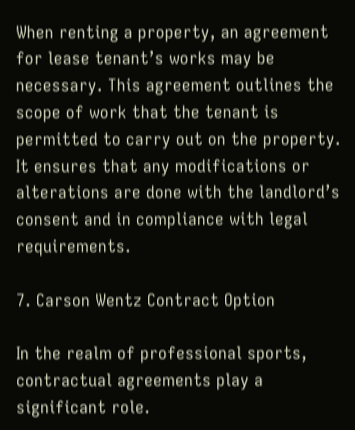When renting a property, an agreement for lease tenant’s works may be necessary. This agreement outlines the scope of work that the tenant is permitted to carry out on the property. It ensures that any modifications or alterations are done with the landlord’s consent and in compliance with legal requirements.

7. Carson Wentz Contract Option

In the realm of professional sports, contractual agreements play a significant role.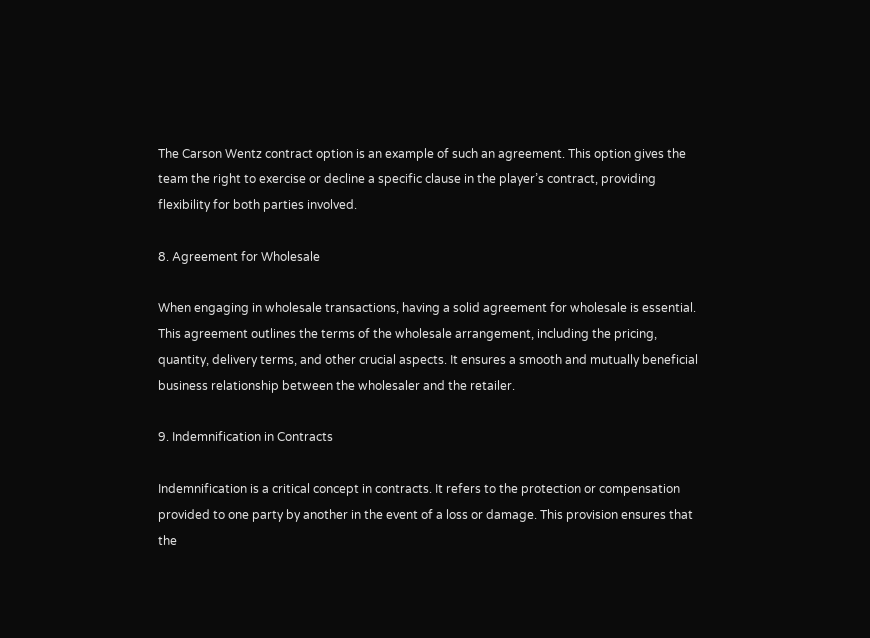The Carson Wentz contract option is an example of such an agreement. This option gives the team the right to exercise or decline a specific clause in the player’s contract, providing flexibility for both parties involved.

8. Agreement for Wholesale

When engaging in wholesale transactions, having a solid agreement for wholesale is essential. This agreement outlines the terms of the wholesale arrangement, including the pricing, quantity, delivery terms, and other crucial aspects. It ensures a smooth and mutually beneficial business relationship between the wholesaler and the retailer.

9. Indemnification in Contracts

Indemnification is a critical concept in contracts. It refers to the protection or compensation provided to one party by another in the event of a loss or damage. This provision ensures that the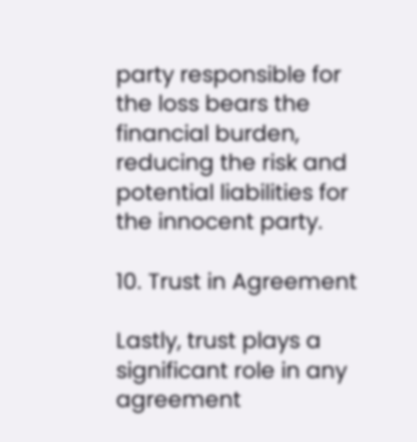party responsible for the loss bears the financial burden, reducing the risk and potential liabilities for the innocent party.

10. Trust in Agreement

Lastly, trust plays a significant role in any agreement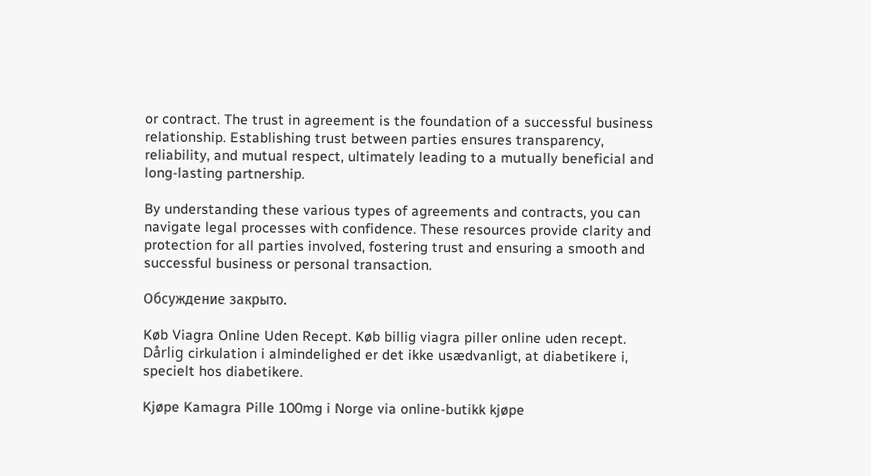or contract. The trust in agreement is the foundation of a successful business relationship. Establishing trust between parties ensures transparency, reliability, and mutual respect, ultimately leading to a mutually beneficial and long-lasting partnership.

By understanding these various types of agreements and contracts, you can navigate legal processes with confidence. These resources provide clarity and protection for all parties involved, fostering trust and ensuring a smooth and successful business or personal transaction.

Обсуждение закрыто.

Køb Viagra Online Uden Recept. Køb billig viagra piller online uden recept. Dårlig cirkulation i almindelighed er det ikke usædvanligt, at diabetikere i, specielt hos diabetikere.

Kjøpe Kamagra Pille 100mg i Norge via online-butikk kjøpe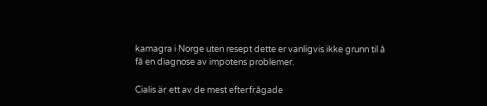kamagra i Norge uten resept dette er vanligvis ikke grunn til å få en diagnose av impotens problemer.

Cialis är ett av de mest efterfrågade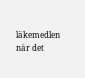läkemedlen när det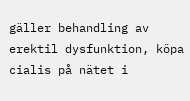gäller behandling av erektil dysfunktion, köpa cialis på nätet i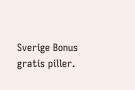Sverige Bonus gratis piller.